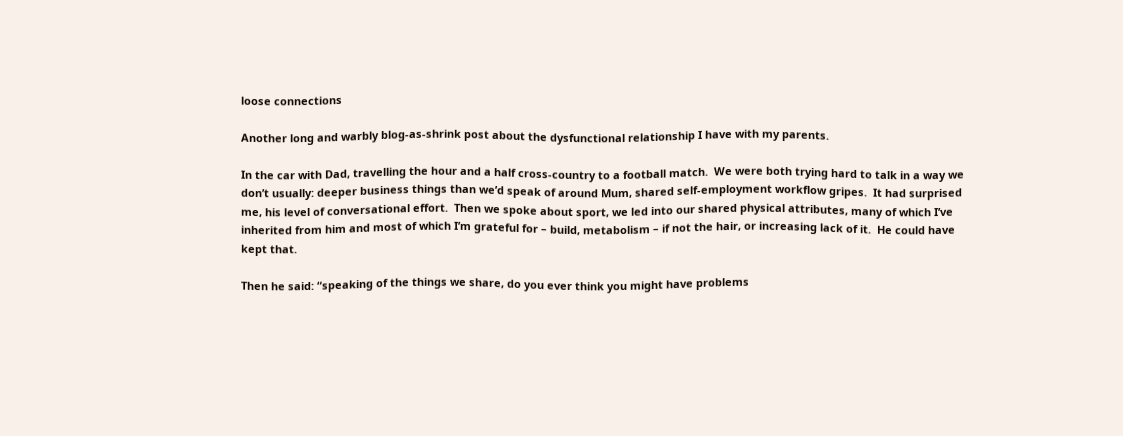loose connections

Another long and warbly blog-as-shrink post about the dysfunctional relationship I have with my parents.

In the car with Dad, travelling the hour and a half cross-country to a football match.  We were both trying hard to talk in a way we don’t usually: deeper business things than we’d speak of around Mum, shared self-employment workflow gripes.  It had surprised me, his level of conversational effort.  Then we spoke about sport, we led into our shared physical attributes, many of which I’ve inherited from him and most of which I’m grateful for – build, metabolism – if not the hair, or increasing lack of it.  He could have kept that.

Then he said: “speaking of the things we share, do you ever think you might have problems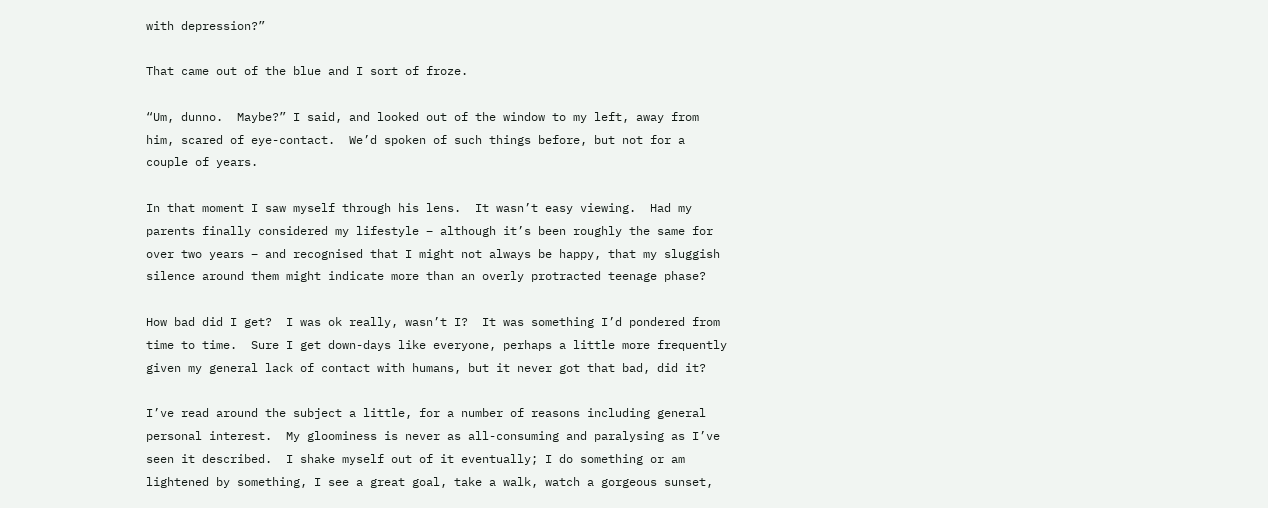with depression?”

That came out of the blue and I sort of froze.

“Um, dunno.  Maybe?” I said, and looked out of the window to my left, away from him, scared of eye-contact.  We’d spoken of such things before, but not for a couple of years.

In that moment I saw myself through his lens.  It wasn’t easy viewing.  Had my parents finally considered my lifestyle – although it’s been roughly the same for over two years – and recognised that I might not always be happy, that my sluggish silence around them might indicate more than an overly protracted teenage phase?

How bad did I get?  I was ok really, wasn’t I?  It was something I’d pondered from time to time.  Sure I get down-days like everyone, perhaps a little more frequently given my general lack of contact with humans, but it never got that bad, did it?

I’ve read around the subject a little, for a number of reasons including general personal interest.  My gloominess is never as all-consuming and paralysing as I’ve seen it described.  I shake myself out of it eventually; I do something or am lightened by something, I see a great goal, take a walk, watch a gorgeous sunset,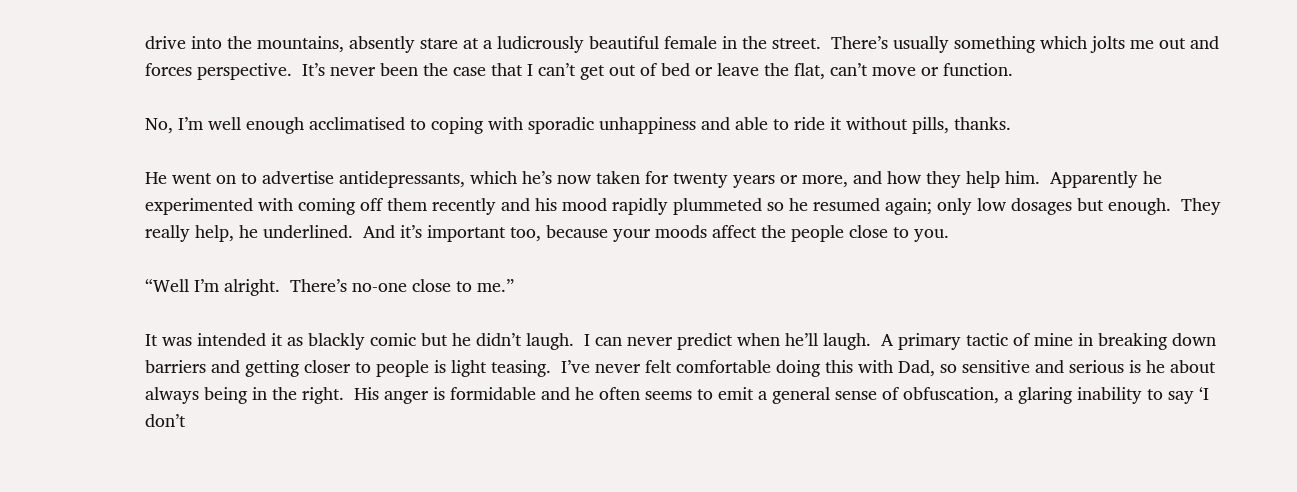drive into the mountains, absently stare at a ludicrously beautiful female in the street.  There’s usually something which jolts me out and forces perspective.  It’s never been the case that I can’t get out of bed or leave the flat, can’t move or function.

No, I’m well enough acclimatised to coping with sporadic unhappiness and able to ride it without pills, thanks.

He went on to advertise antidepressants, which he’s now taken for twenty years or more, and how they help him.  Apparently he experimented with coming off them recently and his mood rapidly plummeted so he resumed again; only low dosages but enough.  They really help, he underlined.  And it’s important too, because your moods affect the people close to you.

“Well I’m alright.  There’s no-one close to me.”

It was intended it as blackly comic but he didn’t laugh.  I can never predict when he’ll laugh.  A primary tactic of mine in breaking down barriers and getting closer to people is light teasing.  I’ve never felt comfortable doing this with Dad, so sensitive and serious is he about always being in the right.  His anger is formidable and he often seems to emit a general sense of obfuscation, a glaring inability to say ‘I don’t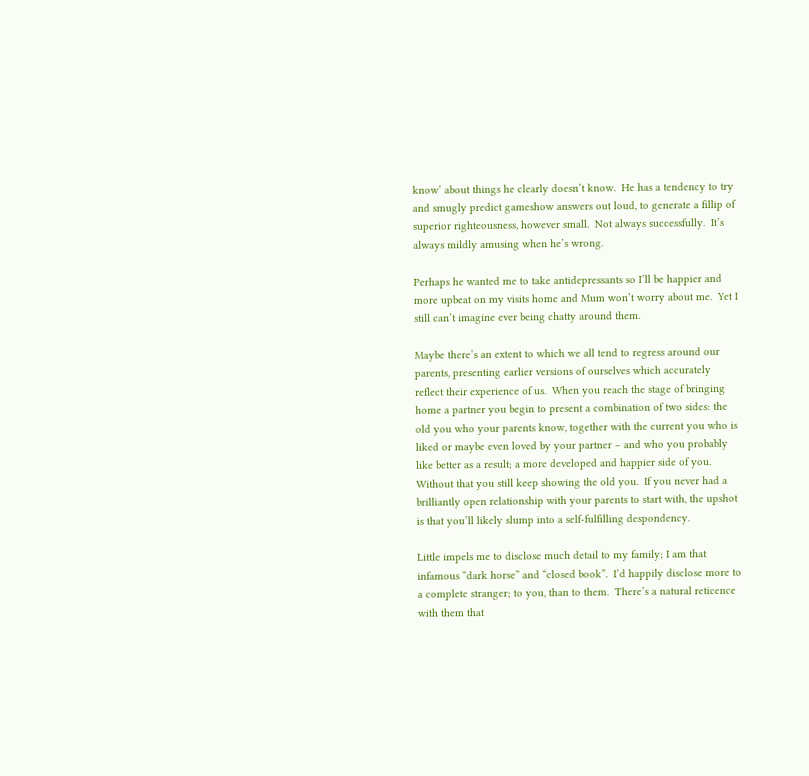know’ about things he clearly doesn’t know.  He has a tendency to try and smugly predict gameshow answers out loud, to generate a fillip of superior righteousness, however small.  Not always successfully.  It’s always mildly amusing when he’s wrong.

Perhaps he wanted me to take antidepressants so I’ll be happier and more upbeat on my visits home and Mum won’t worry about me.  Yet I still can’t imagine ever being chatty around them.

Maybe there’s an extent to which we all tend to regress around our parents, presenting earlier versions of ourselves which accurately reflect their experience of us.  When you reach the stage of bringing home a partner you begin to present a combination of two sides: the old you who your parents know, together with the current you who is liked or maybe even loved by your partner – and who you probably like better as a result; a more developed and happier side of you.  Without that you still keep showing the old you.  If you never had a brilliantly open relationship with your parents to start with, the upshot is that you’ll likely slump into a self-fulfilling despondency.

Little impels me to disclose much detail to my family; I am that infamous “dark horse” and “closed book”.  I’d happily disclose more to a complete stranger; to you, than to them.  There’s a natural reticence with them that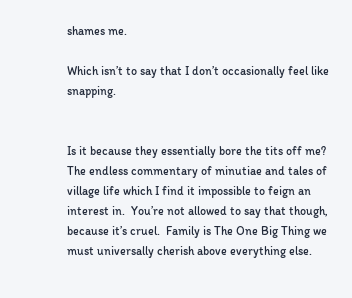shames me.

Which isn’t to say that I don’t occasionally feel like snapping.


Is it because they essentially bore the tits off me?  The endless commentary of minutiae and tales of village life which I find it impossible to feign an interest in.  You’re not allowed to say that though, because it’s cruel.  Family is The One Big Thing we must universally cherish above everything else.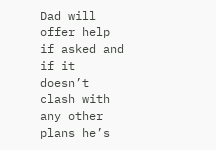Dad will offer help if asked and if it doesn’t clash with any other plans he’s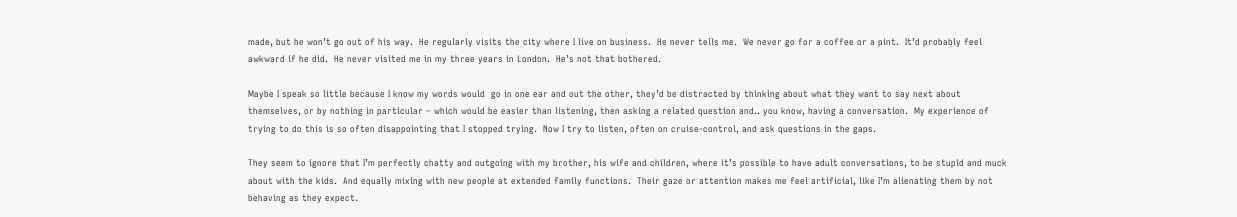made, but he won’t go out of his way.  He regularly visits the city where I live on business.  He never tells me.  We never go for a coffee or a pint.  It’d probably feel awkward if he did.  He never visited me in my three years in London.  He’s not that bothered.

Maybe I speak so little because I know my words would  go in one ear and out the other, they’d be distracted by thinking about what they want to say next about themselves, or by nothing in particular – which would be easier than listening, then asking a related question and.. you know, having a conversation.  My experience of trying to do this is so often disappointing that I stopped trying.  Now I try to listen, often on cruise-control, and ask questions in the gaps.

They seem to ignore that I’m perfectly chatty and outgoing with my brother, his wife and children, where it’s possible to have adult conversations, to be stupid and muck about with the kids.  And equally mixing with new people at extended family functions.  Their gaze or attention makes me feel artificial, like I’m alienating them by not behaving as they expect.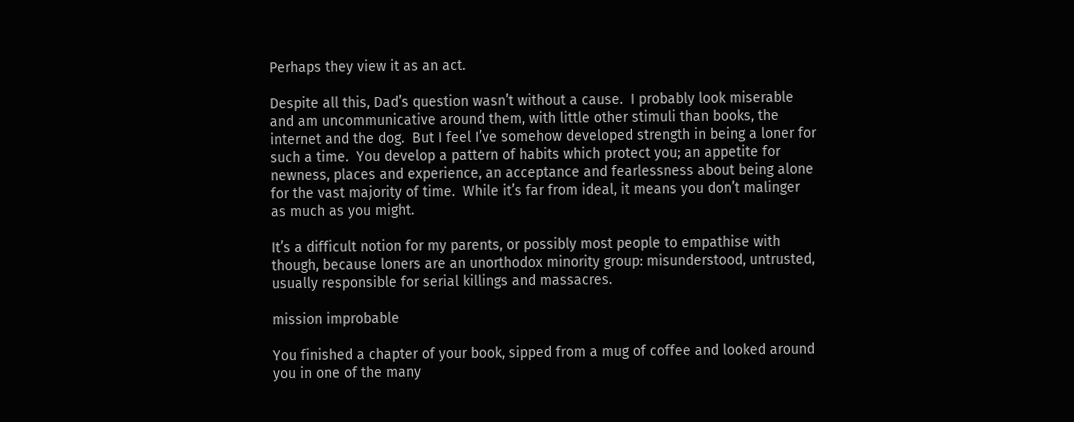Perhaps they view it as an act.

Despite all this, Dad’s question wasn’t without a cause.  I probably look miserable and am uncommunicative around them, with little other stimuli than books, the internet and the dog.  But I feel I’ve somehow developed strength in being a loner for such a time.  You develop a pattern of habits which protect you; an appetite for newness, places and experience, an acceptance and fearlessness about being alone for the vast majority of time.  While it’s far from ideal, it means you don’t malinger as much as you might.

It’s a difficult notion for my parents, or possibly most people to empathise with though, because loners are an unorthodox minority group: misunderstood, untrusted, usually responsible for serial killings and massacres.

mission improbable

You finished a chapter of your book, sipped from a mug of coffee and looked around you in one of the many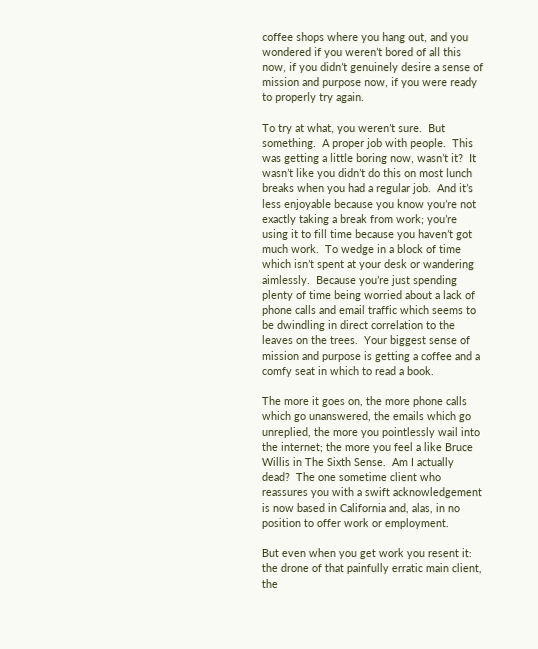coffee shops where you hang out, and you wondered if you weren’t bored of all this now, if you didn’t genuinely desire a sense of mission and purpose now, if you were ready to properly try again.

To try at what, you weren’t sure.  But something.  A proper job with people.  This was getting a little boring now, wasn’t it?  It wasn’t like you didn’t do this on most lunch breaks when you had a regular job.  And it’s less enjoyable because you know you’re not exactly taking a break from work; you’re using it to fill time because you haven’t got much work.  To wedge in a block of time which isn’t spent at your desk or wandering aimlessly.  Because you’re just spending plenty of time being worried about a lack of phone calls and email traffic which seems to be dwindling in direct correlation to the leaves on the trees.  Your biggest sense of mission and purpose is getting a coffee and a comfy seat in which to read a book.

The more it goes on, the more phone calls which go unanswered, the emails which go unreplied, the more you pointlessly wail into the internet; the more you feel a like Bruce Willis in The Sixth Sense.  Am I actually dead?  The one sometime client who reassures you with a swift acknowledgement is now based in California and, alas, in no position to offer work or employment.

But even when you get work you resent it: the drone of that painfully erratic main client, the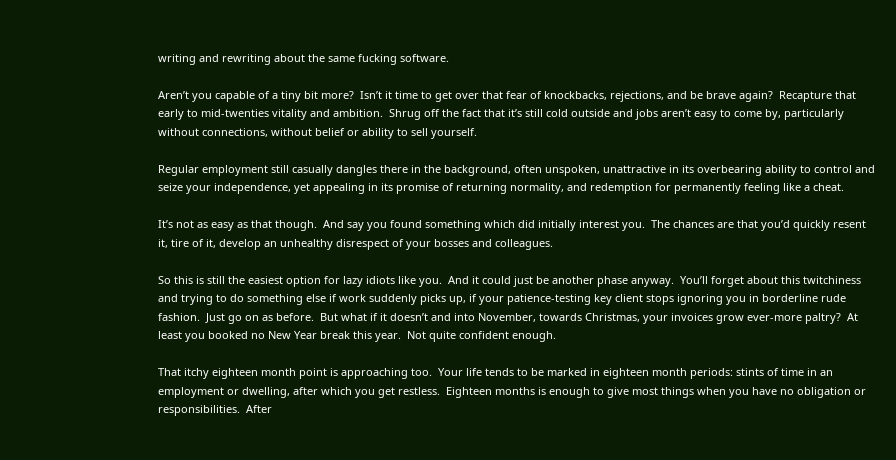writing and rewriting about the same fucking software.

Aren’t you capable of a tiny bit more?  Isn’t it time to get over that fear of knockbacks, rejections, and be brave again?  Recapture that early to mid-twenties vitality and ambition.  Shrug off the fact that it’s still cold outside and jobs aren’t easy to come by, particularly without connections, without belief or ability to sell yourself.

Regular employment still casually dangles there in the background, often unspoken, unattractive in its overbearing ability to control and seize your independence, yet appealing in its promise of returning normality, and redemption for permanently feeling like a cheat.

It’s not as easy as that though.  And say you found something which did initially interest you.  The chances are that you’d quickly resent it, tire of it, develop an unhealthy disrespect of your bosses and colleagues.

So this is still the easiest option for lazy idiots like you.  And it could just be another phase anyway.  You’ll forget about this twitchiness and trying to do something else if work suddenly picks up, if your patience-testing key client stops ignoring you in borderline rude fashion.  Just go on as before.  But what if it doesn’t and into November, towards Christmas, your invoices grow ever-more paltry?  At least you booked no New Year break this year.  Not quite confident enough.

That itchy eighteen month point is approaching too.  Your life tends to be marked in eighteen month periods: stints of time in an employment or dwelling, after which you get restless.  Eighteen months is enough to give most things when you have no obligation or responsibilities.  After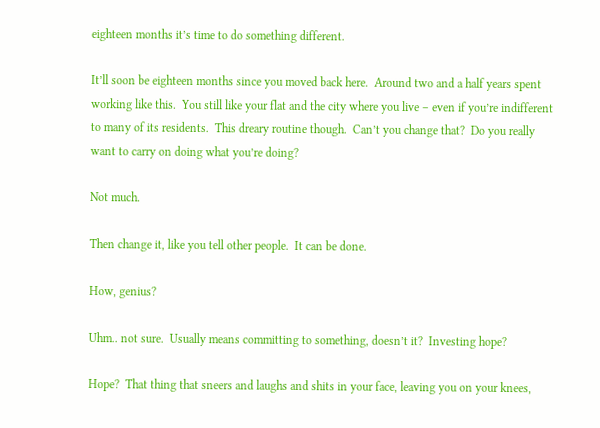eighteen months it’s time to do something different.

It’ll soon be eighteen months since you moved back here.  Around two and a half years spent working like this.  You still like your flat and the city where you live – even if you’re indifferent to many of its residents.  This dreary routine though.  Can’t you change that?  Do you really want to carry on doing what you’re doing?

Not much.

Then change it, like you tell other people.  It can be done.

How, genius?

Uhm.. not sure.  Usually means committing to something, doesn’t it?  Investing hope?

Hope?  That thing that sneers and laughs and shits in your face, leaving you on your knees,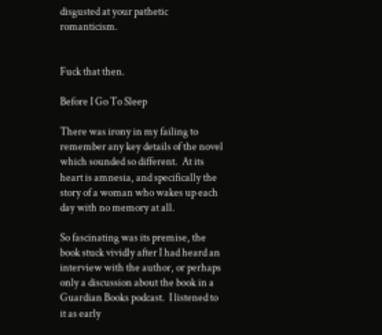disgusted at your pathetic romanticism.


Fuck that then.

Before I Go To Sleep

There was irony in my failing to remember any key details of the novel which sounded so different.  At its heart is amnesia, and specifically the story of a woman who wakes up each day with no memory at all.

So fascinating was its premise, the book stuck vividly after I had heard an interview with the author, or perhaps only a discussion about the book in a Guardian Books podcast.  I listened to it as early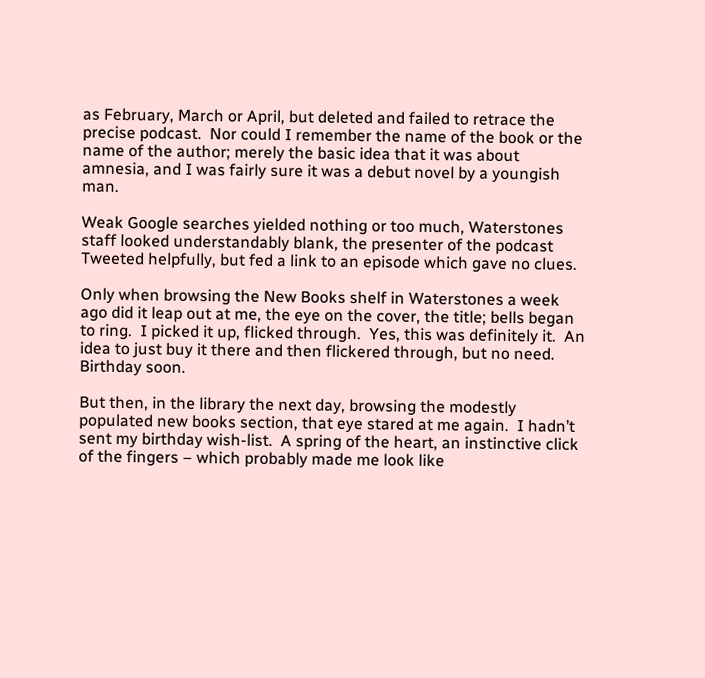as February, March or April, but deleted and failed to retrace the precise podcast.  Nor could I remember the name of the book or the name of the author; merely the basic idea that it was about amnesia, and I was fairly sure it was a debut novel by a youngish man.

Weak Google searches yielded nothing or too much, Waterstones staff looked understandably blank, the presenter of the podcast Tweeted helpfully, but fed a link to an episode which gave no clues.

Only when browsing the New Books shelf in Waterstones a week ago did it leap out at me, the eye on the cover, the title; bells began to ring.  I picked it up, flicked through.  Yes, this was definitely it.  An idea to just buy it there and then flickered through, but no need.  Birthday soon.

But then, in the library the next day, browsing the modestly populated new books section, that eye stared at me again.  I hadn’t sent my birthday wish-list.  A spring of the heart, an instinctive click of the fingers – which probably made me look like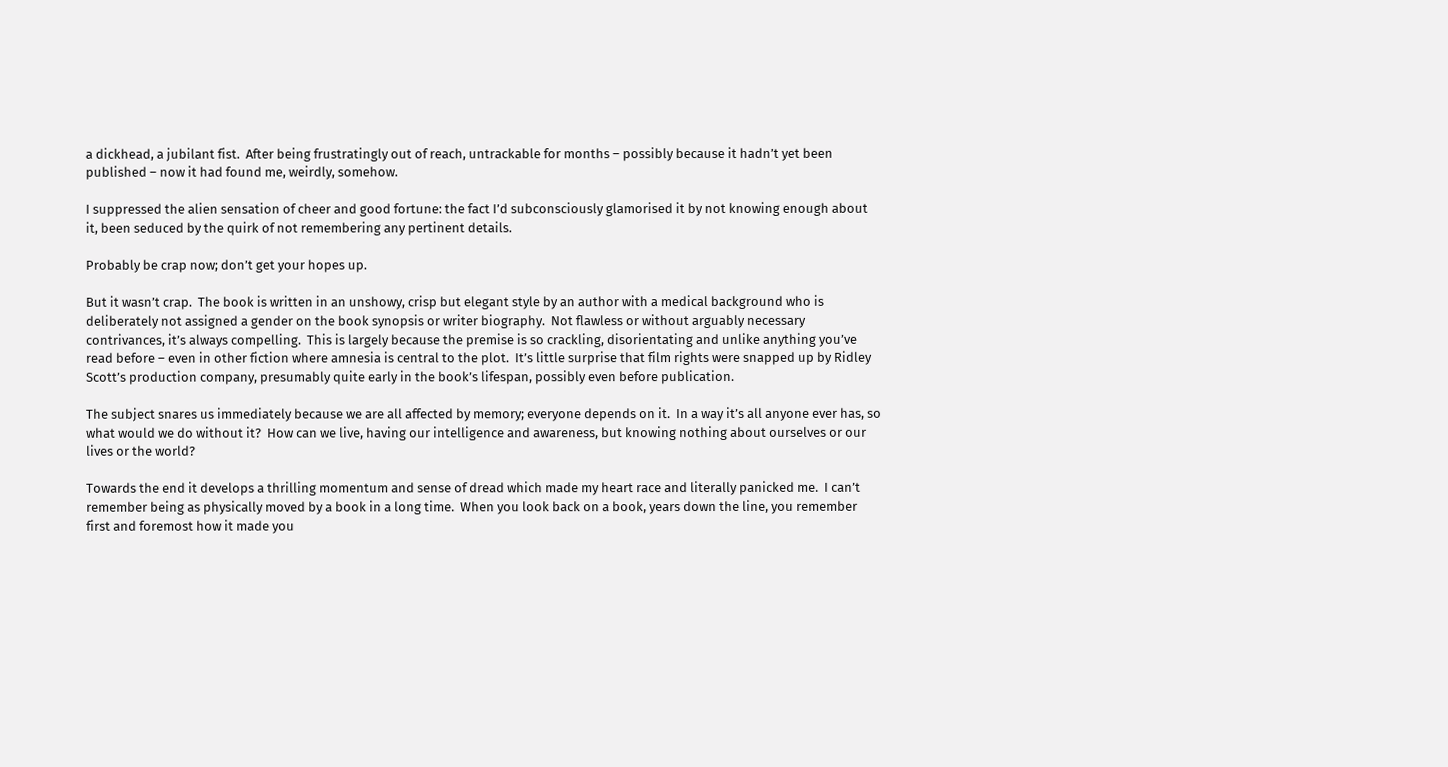a dickhead, a jubilant fist.  After being frustratingly out of reach, untrackable for months – possibly because it hadn’t yet been published – now it had found me, weirdly, somehow.

I suppressed the alien sensation of cheer and good fortune: the fact I’d subconsciously glamorised it by not knowing enough about it, been seduced by the quirk of not remembering any pertinent details.

Probably be crap now; don’t get your hopes up.

But it wasn’t crap.  The book is written in an unshowy, crisp but elegant style by an author with a medical background who is deliberately not assigned a gender on the book synopsis or writer biography.  Not flawless or without arguably necessary contrivances, it’s always compelling.  This is largely because the premise is so crackling, disorientating and unlike anything you’ve read before – even in other fiction where amnesia is central to the plot.  It’s little surprise that film rights were snapped up by Ridley Scott’s production company, presumably quite early in the book’s lifespan, possibly even before publication.

The subject snares us immediately because we are all affected by memory; everyone depends on it.  In a way it’s all anyone ever has, so what would we do without it?  How can we live, having our intelligence and awareness, but knowing nothing about ourselves or our lives or the world?

Towards the end it develops a thrilling momentum and sense of dread which made my heart race and literally panicked me.  I can’t remember being as physically moved by a book in a long time.  When you look back on a book, years down the line, you remember first and foremost how it made you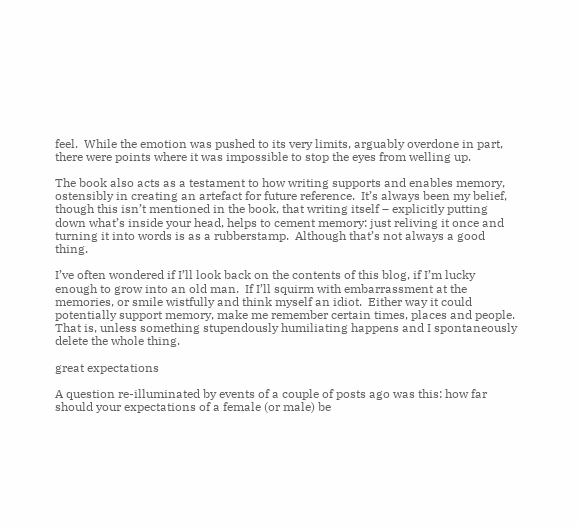feel.  While the emotion was pushed to its very limits, arguably overdone in part, there were points where it was impossible to stop the eyes from welling up.

The book also acts as a testament to how writing supports and enables memory, ostensibly in creating an artefact for future reference.  It’s always been my belief, though this isn’t mentioned in the book, that writing itself – explicitly putting down what’s inside your head, helps to cement memory: just reliving it once and turning it into words is as a rubberstamp.  Although that’s not always a good thing.

I’ve often wondered if I’ll look back on the contents of this blog, if I’m lucky enough to grow into an old man.  If I’ll squirm with embarrassment at the memories, or smile wistfully and think myself an idiot.  Either way it could potentially support memory, make me remember certain times, places and people.  That is, unless something stupendously humiliating happens and I spontaneously delete the whole thing.

great expectations

A question re-illuminated by events of a couple of posts ago was this: how far should your expectations of a female (or male) be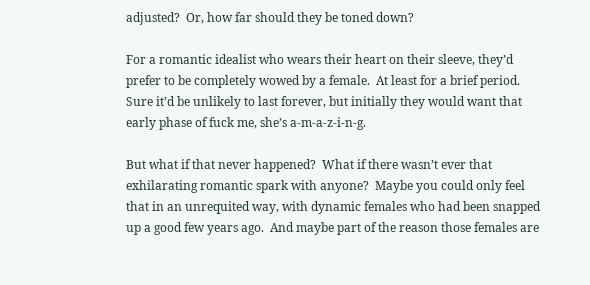adjusted?  Or, how far should they be toned down?

For a romantic idealist who wears their heart on their sleeve, they’d prefer to be completely wowed by a female.  At least for a brief period.  Sure it’d be unlikely to last forever, but initially they would want that early phase of fuck me, she’s a-m-a-z-i-n-g.

But what if that never happened?  What if there wasn’t ever that exhilarating romantic spark with anyone?  Maybe you could only feel that in an unrequited way, with dynamic females who had been snapped up a good few years ago.  And maybe part of the reason those females are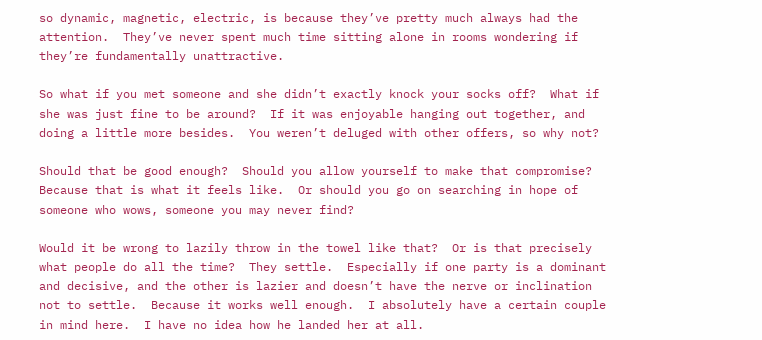so dynamic, magnetic, electric, is because they’ve pretty much always had the attention.  They’ve never spent much time sitting alone in rooms wondering if they’re fundamentally unattractive.

So what if you met someone and she didn’t exactly knock your socks off?  What if she was just fine to be around?  If it was enjoyable hanging out together, and doing a little more besides.  You weren’t deluged with other offers, so why not?

Should that be good enough?  Should you allow yourself to make that compromise?  Because that is what it feels like.  Or should you go on searching in hope of someone who wows, someone you may never find?

Would it be wrong to lazily throw in the towel like that?  Or is that precisely what people do all the time?  They settle.  Especially if one party is a dominant and decisive, and the other is lazier and doesn’t have the nerve or inclination not to settle.  Because it works well enough.  I absolutely have a certain couple in mind here.  I have no idea how he landed her at all.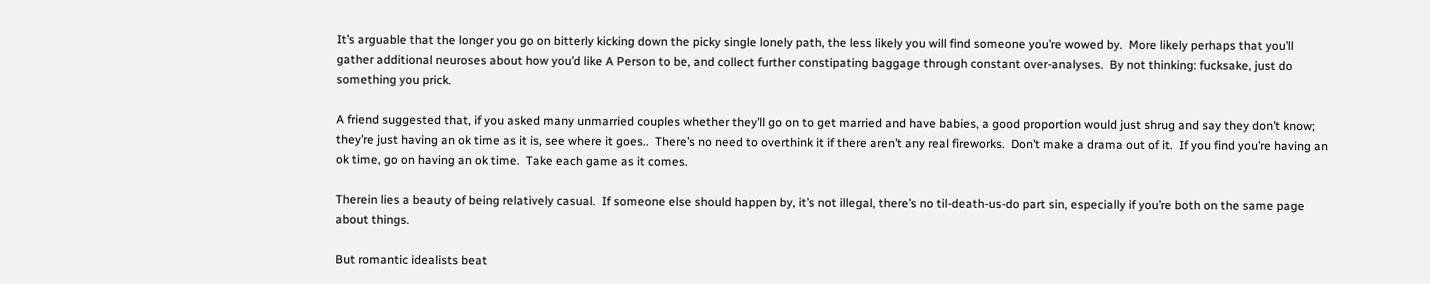It’s arguable that the longer you go on bitterly kicking down the picky single lonely path, the less likely you will find someone you’re wowed by.  More likely perhaps that you’ll gather additional neuroses about how you’d like A Person to be, and collect further constipating baggage through constant over-analyses.  By not thinking: fucksake, just do something you prick.

A friend suggested that, if you asked many unmarried couples whether they’ll go on to get married and have babies, a good proportion would just shrug and say they don’t know; they’re just having an ok time as it is, see where it goes..  There’s no need to overthink it if there aren’t any real fireworks.  Don’t make a drama out of it.  If you find you’re having an ok time, go on having an ok time.  Take each game as it comes.

Therein lies a beauty of being relatively casual.  If someone else should happen by, it’s not illegal, there’s no til-death-us-do part sin, especially if you’re both on the same page about things.

But romantic idealists beat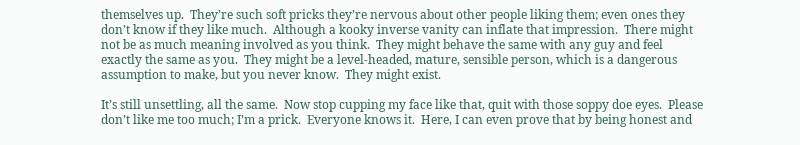themselves up.  They’re such soft pricks they’re nervous about other people liking them; even ones they don’t know if they like much.  Although a kooky inverse vanity can inflate that impression.  There might not be as much meaning involved as you think.  They might behave the same with any guy and feel exactly the same as you.  They might be a level-headed, mature, sensible person, which is a dangerous assumption to make, but you never know.  They might exist.

It’s still unsettling, all the same.  Now stop cupping my face like that, quit with those soppy doe eyes.  Please don’t like me too much; I’m a prick.  Everyone knows it.  Here, I can even prove that by being honest and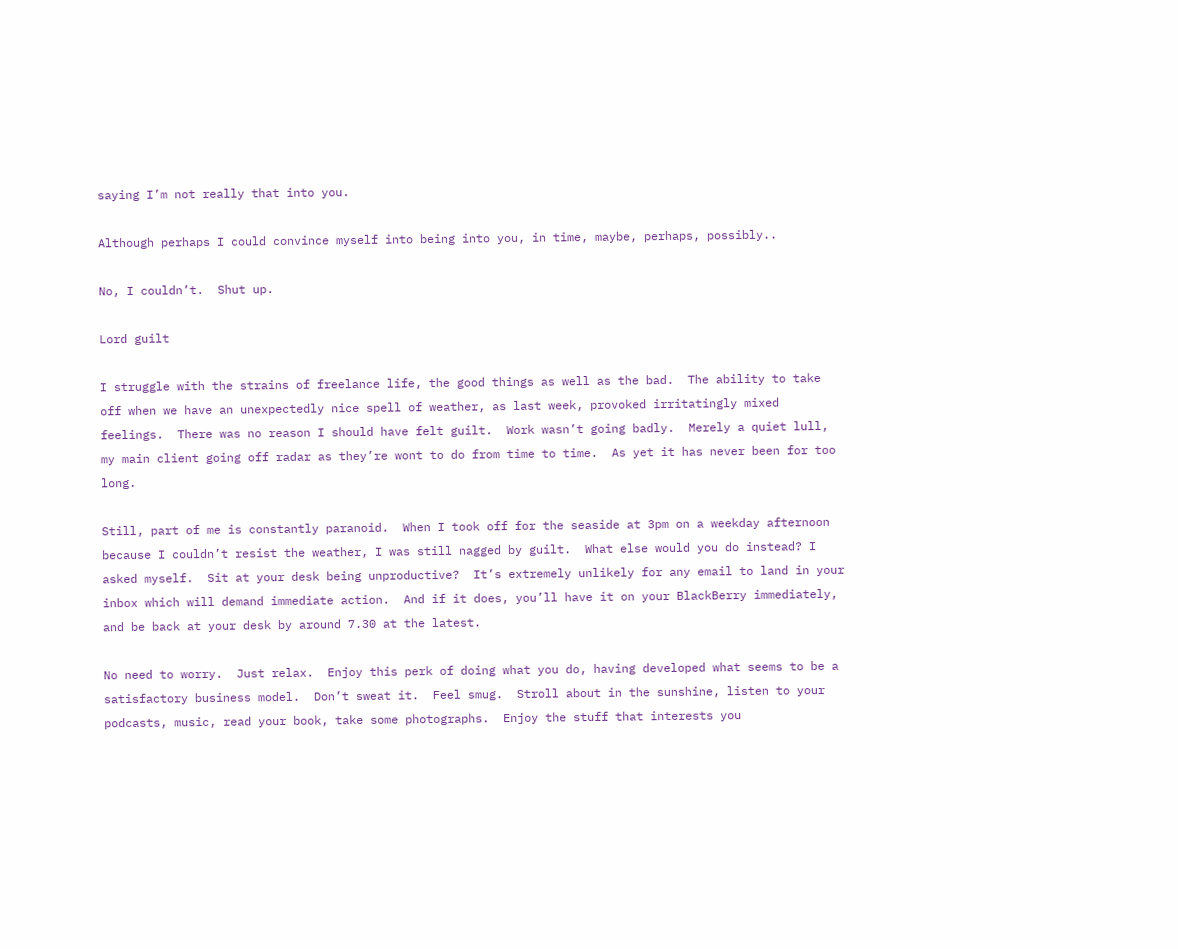saying I’m not really that into you.

Although perhaps I could convince myself into being into you, in time, maybe, perhaps, possibly..

No, I couldn’t.  Shut up.

Lord guilt

I struggle with the strains of freelance life, the good things as well as the bad.  The ability to take off when we have an unexpectedly nice spell of weather, as last week, provoked irritatingly mixed feelings.  There was no reason I should have felt guilt.  Work wasn’t going badly.  Merely a quiet lull, my main client going off radar as they’re wont to do from time to time.  As yet it has never been for too long.

Still, part of me is constantly paranoid.  When I took off for the seaside at 3pm on a weekday afternoon because I couldn’t resist the weather, I was still nagged by guilt.  What else would you do instead? I asked myself.  Sit at your desk being unproductive?  It’s extremely unlikely for any email to land in your inbox which will demand immediate action.  And if it does, you’ll have it on your BlackBerry immediately, and be back at your desk by around 7.30 at the latest.

No need to worry.  Just relax.  Enjoy this perk of doing what you do, having developed what seems to be a satisfactory business model.  Don’t sweat it.  Feel smug.  Stroll about in the sunshine, listen to your podcasts, music, read your book, take some photographs.  Enjoy the stuff that interests you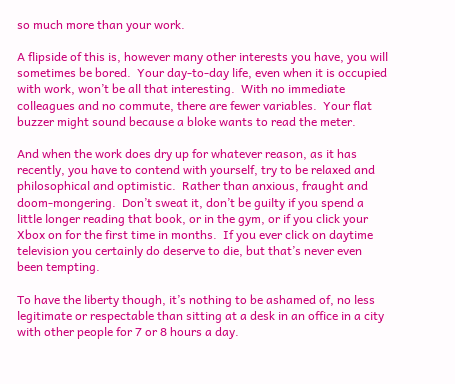so much more than your work.

A flipside of this is, however many other interests you have, you will sometimes be bored.  Your day-to-day life, even when it is occupied with work, won’t be all that interesting.  With no immediate colleagues and no commute, there are fewer variables.  Your flat buzzer might sound because a bloke wants to read the meter.

And when the work does dry up for whatever reason, as it has recently, you have to contend with yourself, try to be relaxed and philosophical and optimistic.  Rather than anxious, fraught and doom-mongering.  Don’t sweat it, don’t be guilty if you spend a little longer reading that book, or in the gym, or if you click your Xbox on for the first time in months.  If you ever click on daytime television you certainly do deserve to die, but that’s never even been tempting.

To have the liberty though, it’s nothing to be ashamed of, no less legitimate or respectable than sitting at a desk in an office in a city with other people for 7 or 8 hours a day.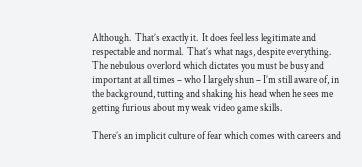Although.  That’s exactly it.  It does feel less legitimate and respectable and normal.  That’s what nags, despite everything.  The nebulous overlord which dictates you must be busy and important at all times – who I largely shun – I’m still aware of, in the background, tutting and shaking his head when he sees me getting furious about my weak video game skills.

There’s an implicit culture of fear which comes with careers and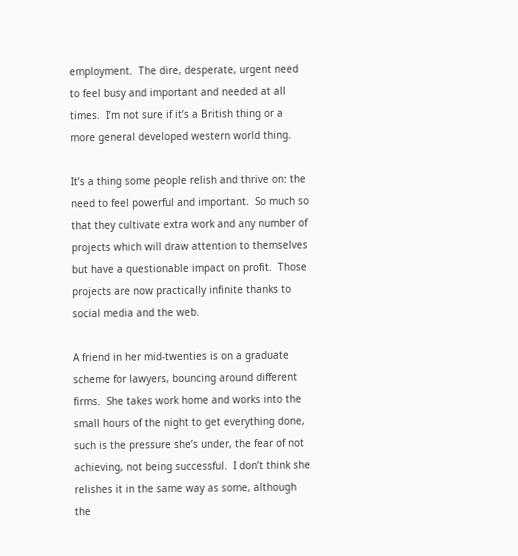employment.  The dire, desperate, urgent need to feel busy and important and needed at all times.  I’m not sure if it’s a British thing or a more general developed western world thing.

It’s a thing some people relish and thrive on: the need to feel powerful and important.  So much so that they cultivate extra work and any number of projects which will draw attention to themselves but have a questionable impact on profit.  Those projects are now practically infinite thanks to social media and the web.

A friend in her mid-twenties is on a graduate scheme for lawyers, bouncing around different firms.  She takes work home and works into the small hours of the night to get everything done, such is the pressure she’s under, the fear of not achieving, not being successful.  I don’t think she relishes it in the same way as some, although the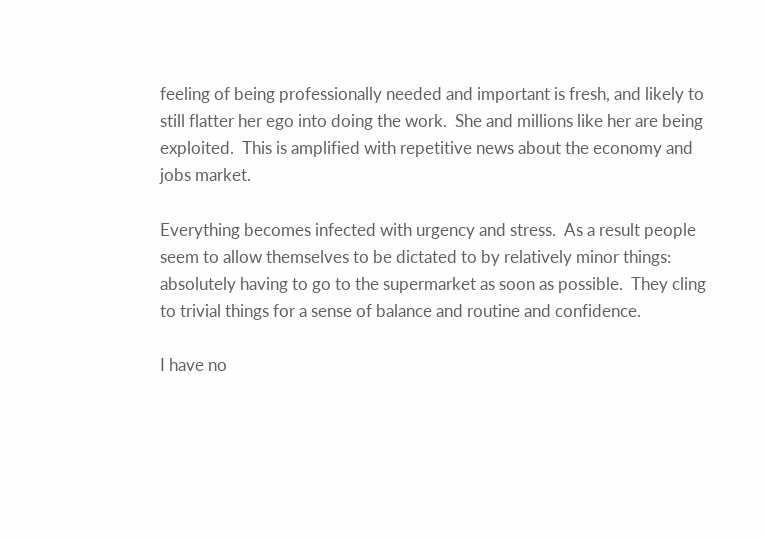feeling of being professionally needed and important is fresh, and likely to still flatter her ego into doing the work.  She and millions like her are being exploited.  This is amplified with repetitive news about the economy and jobs market.

Everything becomes infected with urgency and stress.  As a result people seem to allow themselves to be dictated to by relatively minor things:  absolutely having to go to the supermarket as soon as possible.  They cling to trivial things for a sense of balance and routine and confidence.

I have no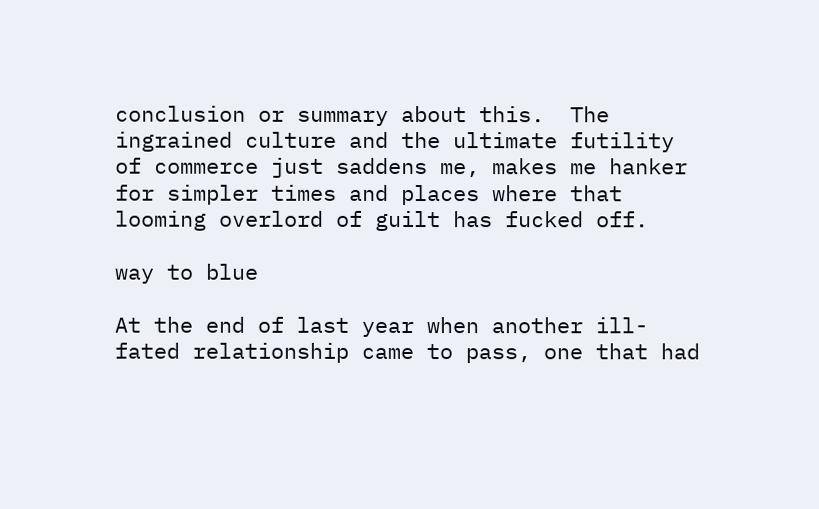conclusion or summary about this.  The ingrained culture and the ultimate futility of commerce just saddens me, makes me hanker for simpler times and places where that looming overlord of guilt has fucked off.

way to blue

At the end of last year when another ill-fated relationship came to pass, one that had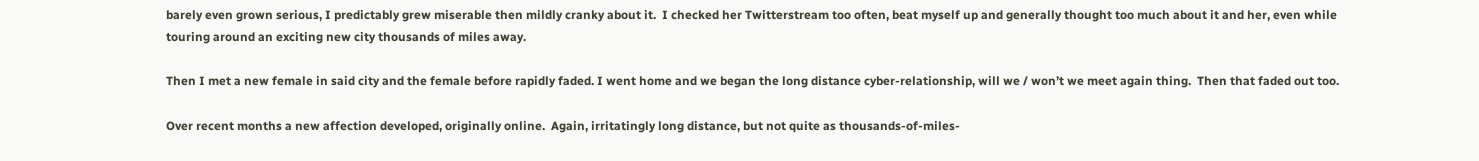barely even grown serious, I predictably grew miserable then mildly cranky about it.  I checked her Twitterstream too often, beat myself up and generally thought too much about it and her, even while touring around an exciting new city thousands of miles away.

Then I met a new female in said city and the female before rapidly faded. I went home and we began the long distance cyber-relationship, will we / won’t we meet again thing.  Then that faded out too.

Over recent months a new affection developed, originally online.  Again, irritatingly long distance, but not quite as thousands-of-miles-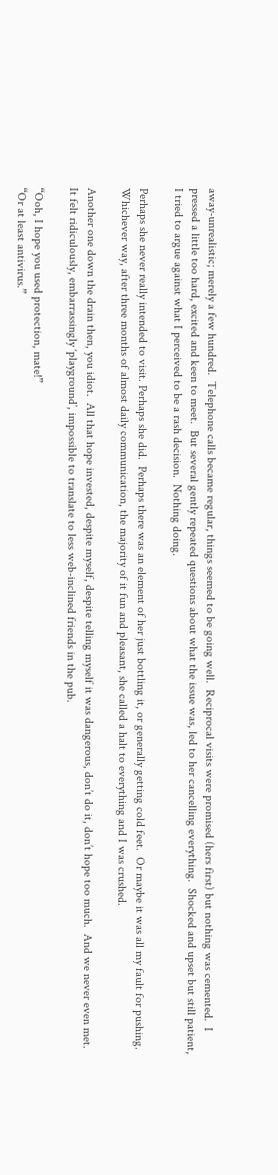away-unrealistic; merely a few hundred.  Telephone calls became regular, things seemed to be going well.  Reciprocal visits were promised (hers first) but nothing was cemented.  I pressed a little too hard, excited and keen to meet.  But several gently repeated questions about what the issue was, led to her cancelling everything.  Shocked and upset but still patient, I tried to argue against what I perceived to be a rash decision.  Nothing doing.

Perhaps she never really intended to visit. Perhaps she did.  Perhaps there was an element of her just bottling it, or generally getting cold feet.  Or maybe it was all my fault for pushing.  Whichever way, after three months of almost daily communication, the majority of it fun and pleasant, she called a halt to everything and I was crushed.

Another one down the drain then, you idiot.  All that hope invested, despite myself, despite telling myself it was dangerous, don’t do it, don’t hope too much.  And we never even met.   It felt ridiculously, embarrassingly ‘playground’, impossible to translate to less web-inclined friends in the pub.

“Ooh, I hope you used protection, mate!”
“Or at least antivirus.”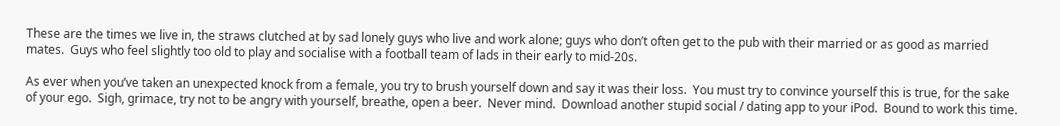These are the times we live in, the straws clutched at by sad lonely guys who live and work alone; guys who don’t often get to the pub with their married or as good as married mates.  Guys who feel slightly too old to play and socialise with a football team of lads in their early to mid-20s.

As ever when you’ve taken an unexpected knock from a female, you try to brush yourself down and say it was their loss.  You must try to convince yourself this is true, for the sake of your ego.  Sigh, grimace, try not to be angry with yourself, breathe, open a beer.  Never mind.  Download another stupid social / dating app to your iPod.  Bound to work this time.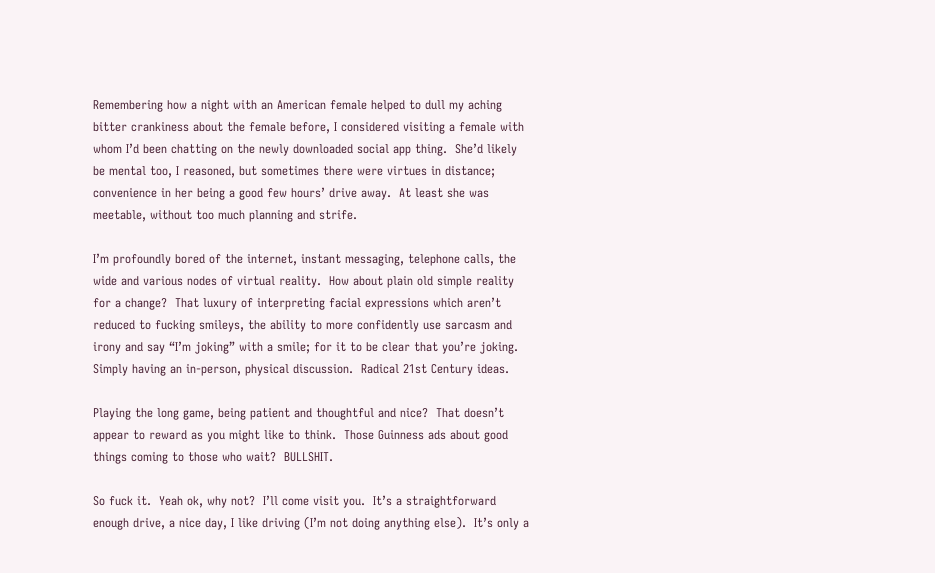Remembering how a night with an American female helped to dull my aching bitter crankiness about the female before, I considered visiting a female with whom I’d been chatting on the newly downloaded social app thing.  She’d likely be mental too, I reasoned, but sometimes there were virtues in distance; convenience in her being a good few hours’ drive away.  At least she was meetable, without too much planning and strife.

I’m profoundly bored of the internet, instant messaging, telephone calls, the wide and various nodes of virtual reality.  How about plain old simple reality for a change?  That luxury of interpreting facial expressions which aren’t reduced to fucking smileys, the ability to more confidently use sarcasm and irony and say “I’m joking” with a smile; for it to be clear that you’re joking.  Simply having an in-person, physical discussion.  Radical 21st Century ideas.

Playing the long game, being patient and thoughtful and nice?  That doesn’t appear to reward as you might like to think.  Those Guinness ads about good things coming to those who wait?  BULLSHIT.

So fuck it.  Yeah ok, why not?  I’ll come visit you.  It’s a straightforward enough drive, a nice day, I like driving (I’m not doing anything else).  It’s only a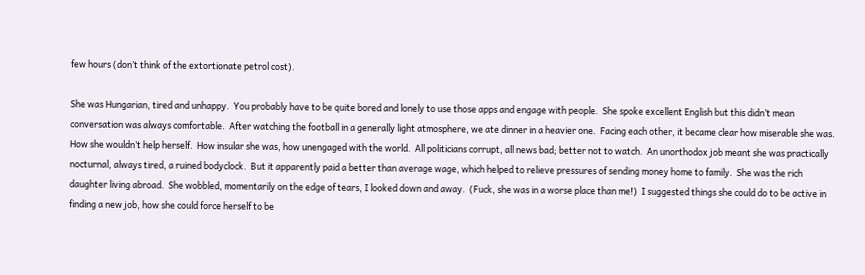few hours (don’t think of the extortionate petrol cost).

She was Hungarian, tired and unhappy.  You probably have to be quite bored and lonely to use those apps and engage with people.  She spoke excellent English but this didn’t mean conversation was always comfortable.  After watching the football in a generally light atmosphere, we ate dinner in a heavier one.  Facing each other, it became clear how miserable she was.  How she wouldn’t help herself.  How insular she was, how unengaged with the world.  All politicians corrupt, all news bad; better not to watch.  An unorthodox job meant she was practically nocturnal, always tired, a ruined bodyclock.  But it apparently paid a better than average wage, which helped to relieve pressures of sending money home to family.  She was the rich daughter living abroad.  She wobbled, momentarily on the edge of tears, I looked down and away.  (Fuck, she was in a worse place than me!)  I suggested things she could do to be active in finding a new job, how she could force herself to be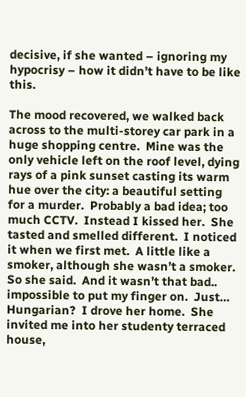decisive, if she wanted – ignoring my hypocrisy – how it didn’t have to be like this.

The mood recovered, we walked back across to the multi-storey car park in a huge shopping centre.  Mine was the only vehicle left on the roof level, dying rays of a pink sunset casting its warm hue over the city: a beautiful setting for a murder.  Probably a bad idea; too much CCTV.  Instead I kissed her.  She tasted and smelled different.  I noticed it when we first met.  A little like a smoker, although she wasn’t a smoker. So she said.  And it wasn’t that bad.. impossible to put my finger on.  Just… Hungarian?  I drove her home.  She invited me into her studenty terraced house,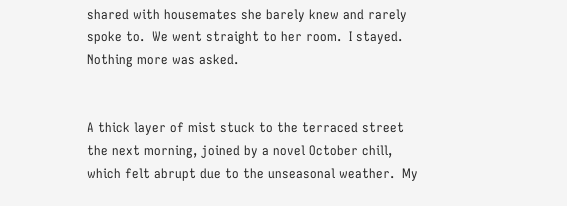shared with housemates she barely knew and rarely spoke to.  We went straight to her room.  I stayed.  Nothing more was asked.


A thick layer of mist stuck to the terraced street the next morning, joined by a novel October chill, which felt abrupt due to the unseasonal weather.  My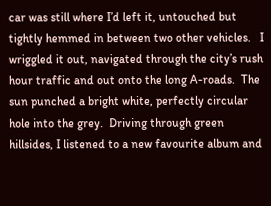car was still where I’d left it, untouched but tightly hemmed in between two other vehicles.   I wriggled it out, navigated through the city’s rush hour traffic and out onto the long A-roads.  The sun punched a bright white, perfectly circular hole into the grey.  Driving through green hillsides, I listened to a new favourite album and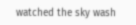watched the sky wash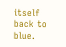itself back to blue.